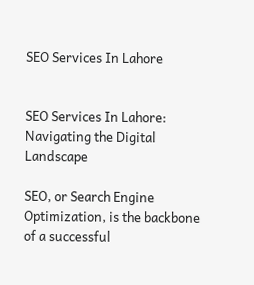SEO Services In Lahore


SEO Services In Lahore: Navigating the Digital Landscape

SEO, or Search Engine Optimization, is the backbone of a successful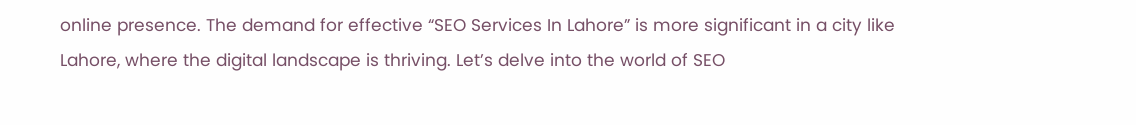online presence. The demand for effective “SEO Services In Lahore” is more significant in a city like Lahore, where the digital landscape is thriving. Let’s delve into the world of SEO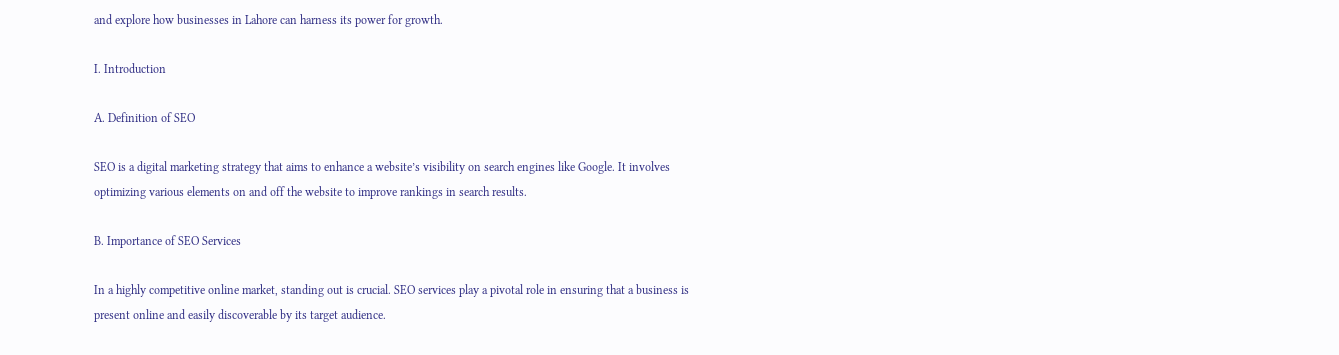and explore how businesses in Lahore can harness its power for growth.

I. Introduction

A. Definition of SEO

SEO is a digital marketing strategy that aims to enhance a website’s visibility on search engines like Google. It involves optimizing various elements on and off the website to improve rankings in search results.

B. Importance of SEO Services

In a highly competitive online market, standing out is crucial. SEO services play a pivotal role in ensuring that a business is present online and easily discoverable by its target audience.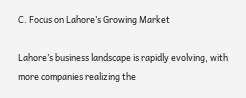C. Focus on Lahore’s Growing Market

Lahore’s business landscape is rapidly evolving, with more companies realizing the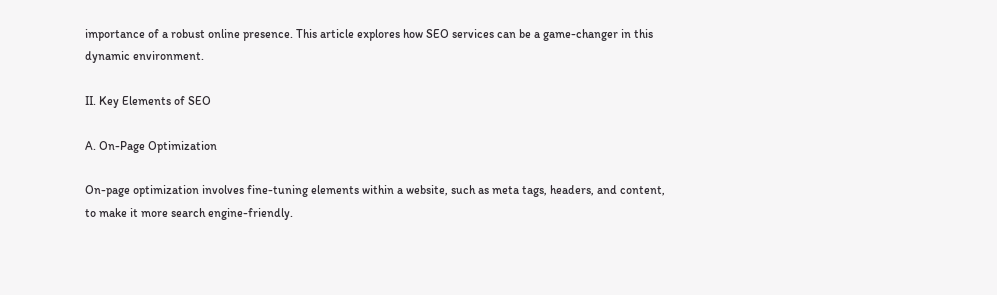importance of a robust online presence. This article explores how SEO services can be a game-changer in this dynamic environment.

II. Key Elements of SEO

A. On-Page Optimization

On-page optimization involves fine-tuning elements within a website, such as meta tags, headers, and content, to make it more search engine-friendly.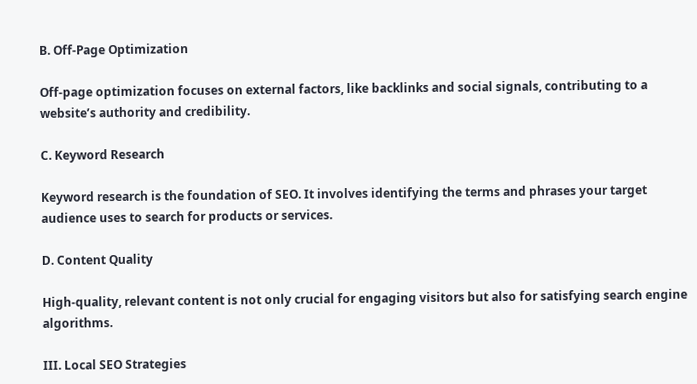B. Off-Page Optimization

Off-page optimization focuses on external factors, like backlinks and social signals, contributing to a website’s authority and credibility.

C. Keyword Research

Keyword research is the foundation of SEO. It involves identifying the terms and phrases your target audience uses to search for products or services.

D. Content Quality

High-quality, relevant content is not only crucial for engaging visitors but also for satisfying search engine algorithms.

III. Local SEO Strategies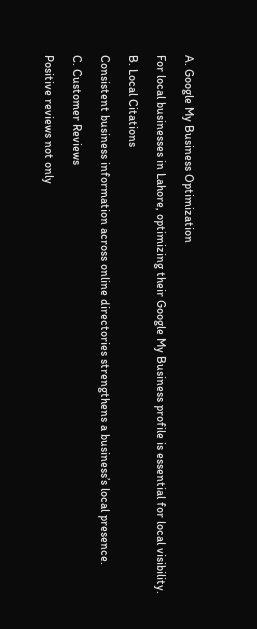A. Google My Business Optimization

For local businesses in Lahore, optimizing their Google My Business profile is essential for local visibility.

B. Local Citations

Consistent business information across online directories strengthens a business’s local presence.

C. Customer Reviews

Positive reviews not only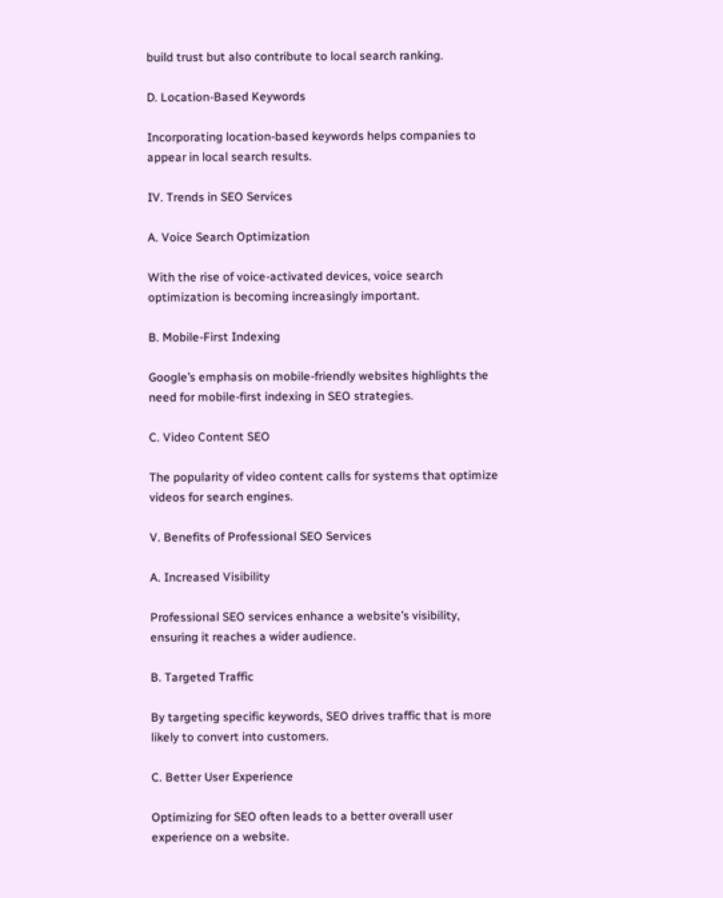build trust but also contribute to local search ranking.

D. Location-Based Keywords

Incorporating location-based keywords helps companies to appear in local search results.

IV. Trends in SEO Services

A. Voice Search Optimization

With the rise of voice-activated devices, voice search optimization is becoming increasingly important.

B. Mobile-First Indexing

Google’s emphasis on mobile-friendly websites highlights the need for mobile-first indexing in SEO strategies.

C. Video Content SEO

The popularity of video content calls for systems that optimize videos for search engines.

V. Benefits of Professional SEO Services

A. Increased Visibility

Professional SEO services enhance a website’s visibility, ensuring it reaches a wider audience.

B. Targeted Traffic

By targeting specific keywords, SEO drives traffic that is more likely to convert into customers.

C. Better User Experience

Optimizing for SEO often leads to a better overall user experience on a website.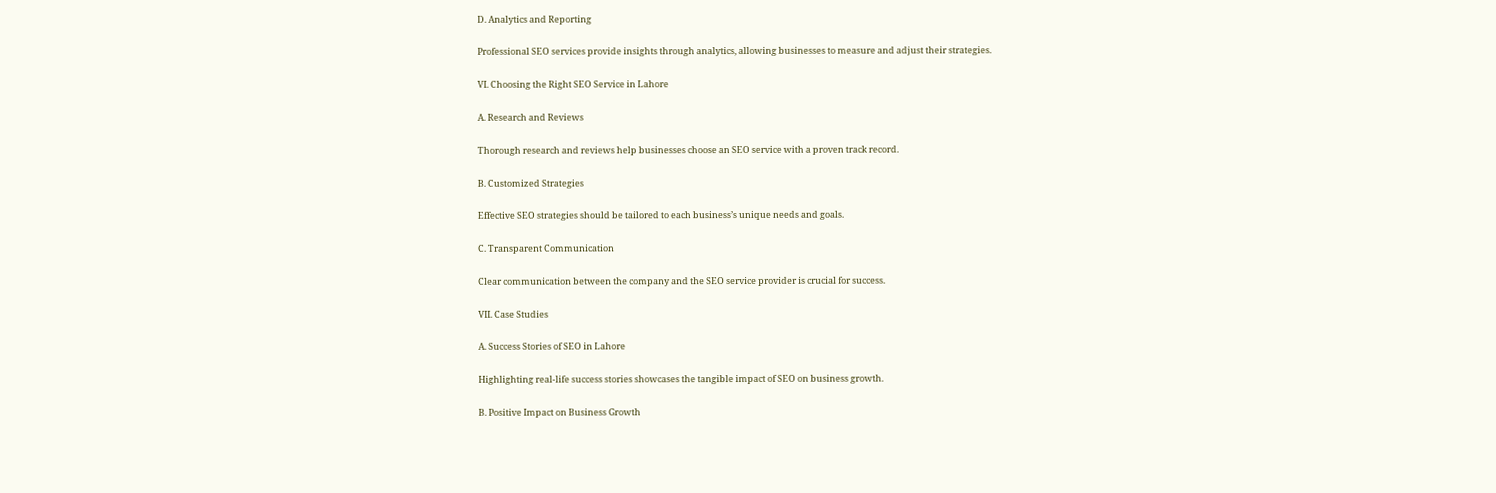D. Analytics and Reporting

Professional SEO services provide insights through analytics, allowing businesses to measure and adjust their strategies.

VI. Choosing the Right SEO Service in Lahore

A. Research and Reviews

Thorough research and reviews help businesses choose an SEO service with a proven track record.

B. Customized Strategies

Effective SEO strategies should be tailored to each business’s unique needs and goals.

C. Transparent Communication

Clear communication between the company and the SEO service provider is crucial for success.

VII. Case Studies

A. Success Stories of SEO in Lahore

Highlighting real-life success stories showcases the tangible impact of SEO on business growth.

B. Positive Impact on Business Growth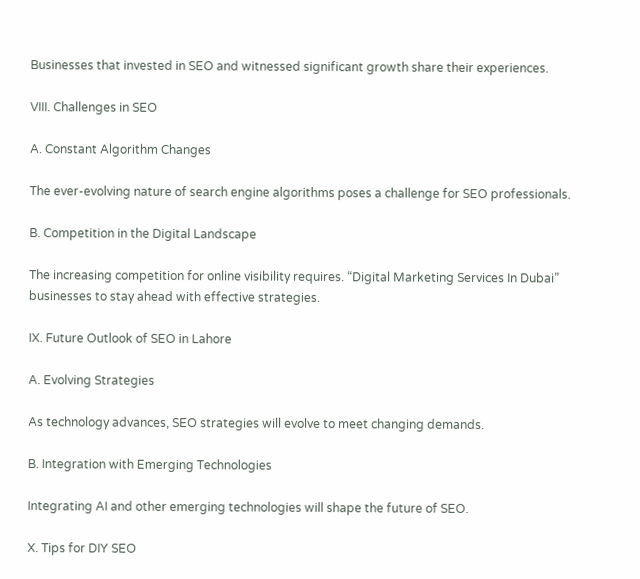Businesses that invested in SEO and witnessed significant growth share their experiences.

VIII. Challenges in SEO

A. Constant Algorithm Changes

The ever-evolving nature of search engine algorithms poses a challenge for SEO professionals.

B. Competition in the Digital Landscape

The increasing competition for online visibility requires. “Digital Marketing Services In Dubai” businesses to stay ahead with effective strategies.

IX. Future Outlook of SEO in Lahore

A. Evolving Strategies

As technology advances, SEO strategies will evolve to meet changing demands.

B. Integration with Emerging Technologies

Integrating AI and other emerging technologies will shape the future of SEO.

X. Tips for DIY SEO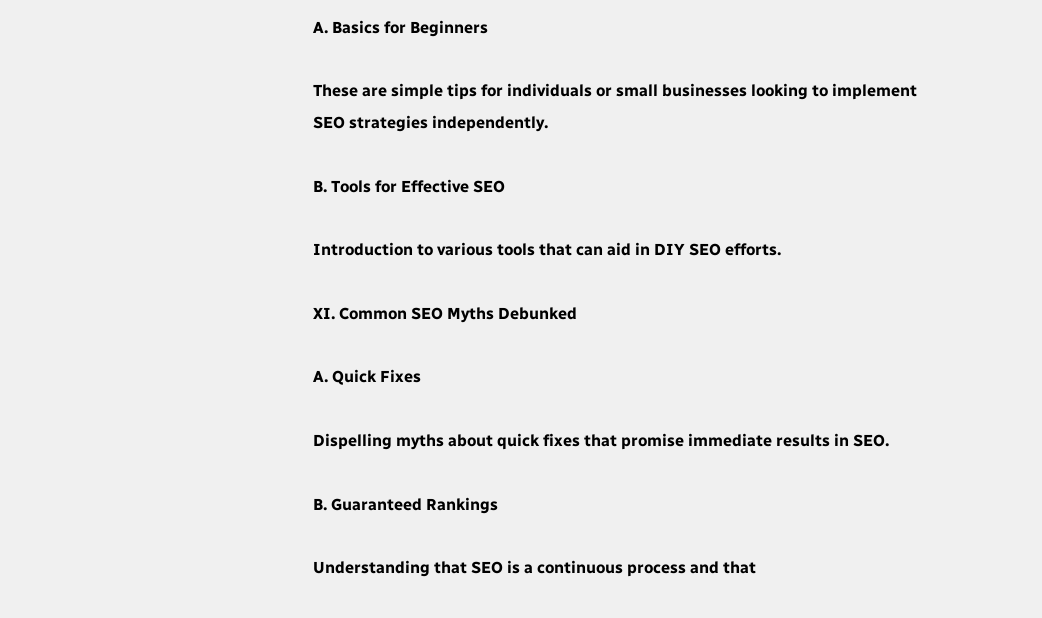A. Basics for Beginners

These are simple tips for individuals or small businesses looking to implement SEO strategies independently.

B. Tools for Effective SEO

Introduction to various tools that can aid in DIY SEO efforts.

XI. Common SEO Myths Debunked

A. Quick Fixes

Dispelling myths about quick fixes that promise immediate results in SEO.

B. Guaranteed Rankings

Understanding that SEO is a continuous process and that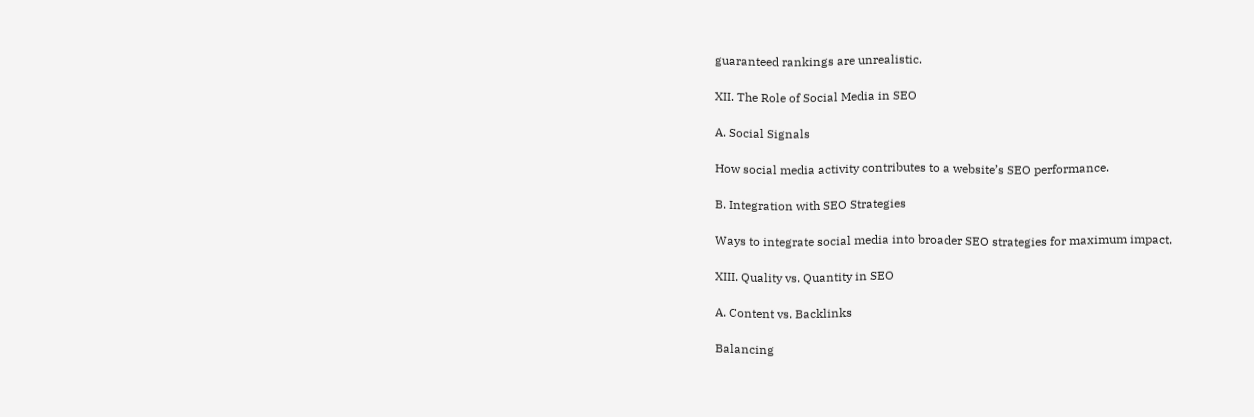guaranteed rankings are unrealistic.

XII. The Role of Social Media in SEO

A. Social Signals

How social media activity contributes to a website’s SEO performance.

B. Integration with SEO Strategies

Ways to integrate social media into broader SEO strategies for maximum impact.

XIII. Quality vs. Quantity in SEO

A. Content vs. Backlinks

Balancing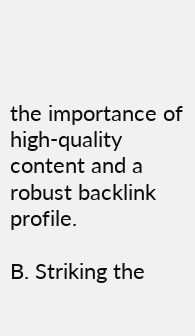the importance of high-quality content and a robust backlink profile.

B. Striking the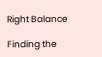Right Balance

Finding the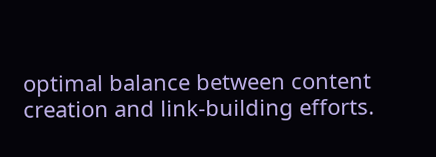optimal balance between content creation and link-building efforts.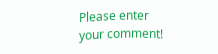Please enter your comment!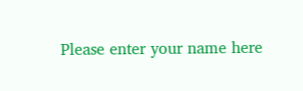Please enter your name here